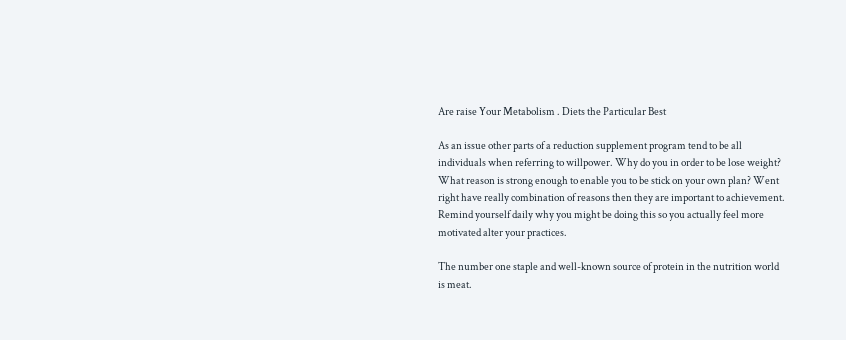Are raise Your Metabolism . Diets the Particular Best

As an issue other parts of a reduction supplement program tend to be all individuals when referring to willpower. Why do you in order to be lose weight? What reason is strong enough to enable you to be stick on your own plan? Went right have really combination of reasons then they are important to achievement. Remind yourself daily why you might be doing this so you actually feel more motivated alter your practices.

The number one staple and well-known source of protein in the nutrition world is meat.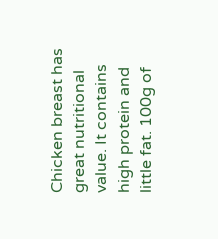Chicken breast has great nutritional value. It contains high protein and little fat. 100g of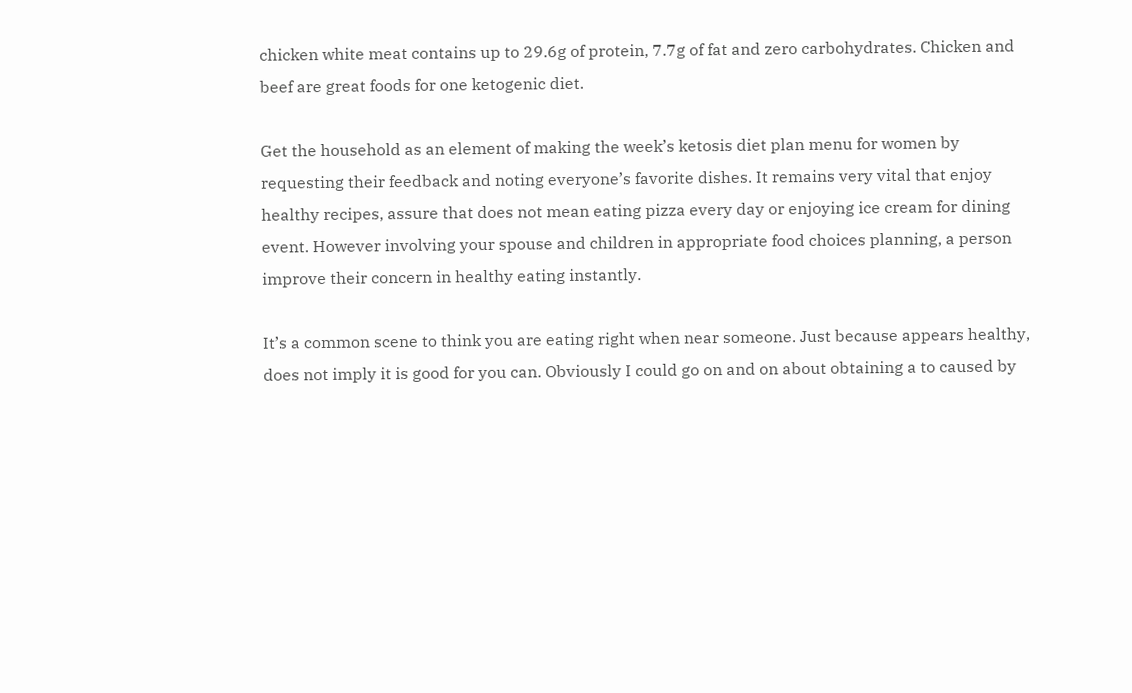chicken white meat contains up to 29.6g of protein, 7.7g of fat and zero carbohydrates. Chicken and beef are great foods for one ketogenic diet.

Get the household as an element of making the week’s ketosis diet plan menu for women by requesting their feedback and noting everyone’s favorite dishes. It remains very vital that enjoy healthy recipes, assure that does not mean eating pizza every day or enjoying ice cream for dining event. However involving your spouse and children in appropriate food choices planning, a person improve their concern in healthy eating instantly.

It’s a common scene to think you are eating right when near someone. Just because appears healthy, does not imply it is good for you can. Obviously I could go on and on about obtaining a to caused by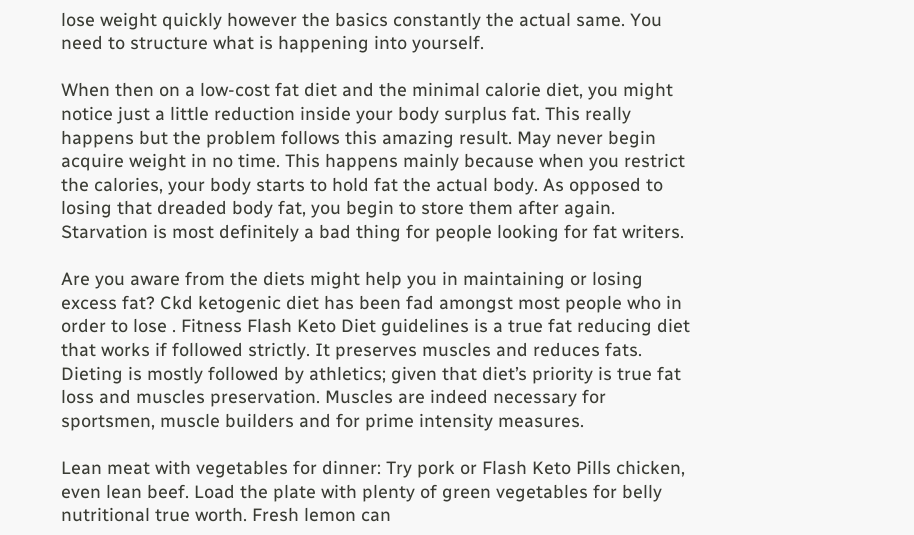lose weight quickly however the basics constantly the actual same. You need to structure what is happening into yourself.

When then on a low-cost fat diet and the minimal calorie diet, you might notice just a little reduction inside your body surplus fat. This really happens but the problem follows this amazing result. May never begin acquire weight in no time. This happens mainly because when you restrict the calories, your body starts to hold fat the actual body. As opposed to losing that dreaded body fat, you begin to store them after again. Starvation is most definitely a bad thing for people looking for fat writers.

Are you aware from the diets might help you in maintaining or losing excess fat? Ckd ketogenic diet has been fad amongst most people who in order to lose . Fitness Flash Keto Diet guidelines is a true fat reducing diet that works if followed strictly. It preserves muscles and reduces fats. Dieting is mostly followed by athletics; given that diet’s priority is true fat loss and muscles preservation. Muscles are indeed necessary for sportsmen, muscle builders and for prime intensity measures.

Lean meat with vegetables for dinner: Try pork or Flash Keto Pills chicken, even lean beef. Load the plate with plenty of green vegetables for belly nutritional true worth. Fresh lemon can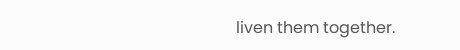liven them together.